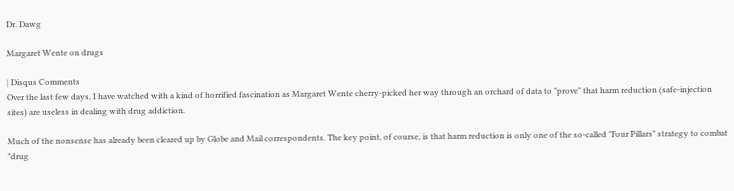Dr. Dawg

Margaret Wente on drugs

| Disqus Comments
Over the last few days, I have watched with a kind of horrified fascination as Margaret Wente cherry-picked her way through an orchard of data to "prove" that harm reduction (safe-injection sites) are useless in dealing with drug addiction.

Much of the nonsense has already been cleared up by Globe and Mail correspondents. The key point, of course, is that harm reduction is only one of the so-called "Four Pillars" strategy to combat "drug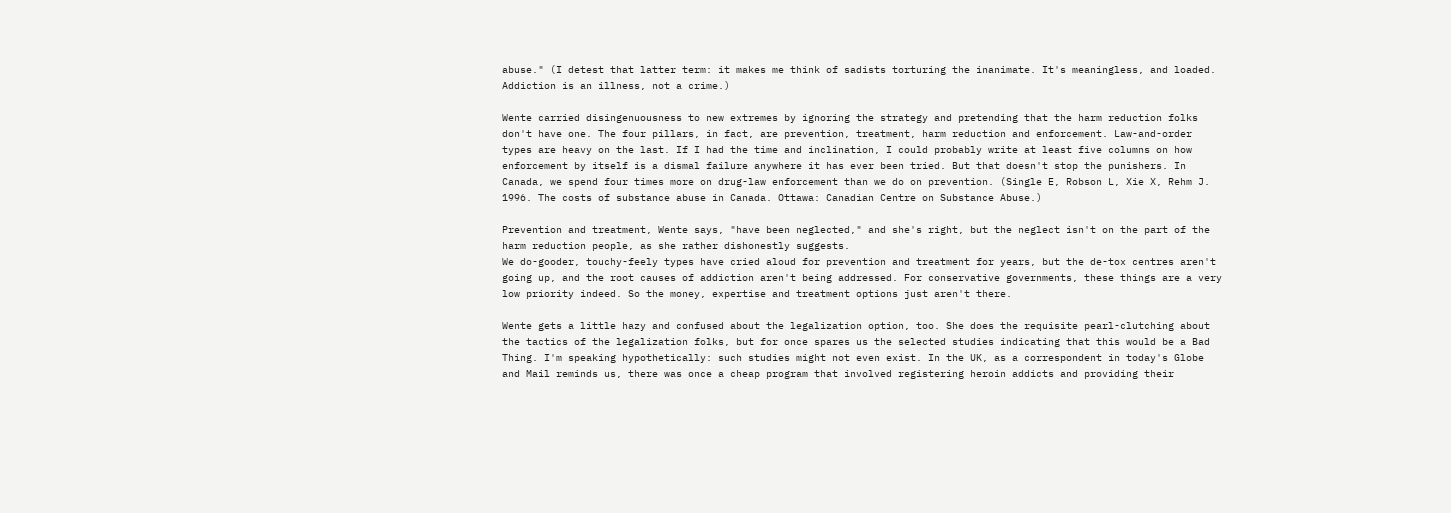abuse." (I detest that latter term: it makes me think of sadists torturing the inanimate. It's meaningless, and loaded. Addiction is an illness, not a crime.)

Wente carried disingenuousness to new extremes by ignoring the strategy and pretending that the harm reduction folks don't have one. The four pillars, in fact, are prevention, treatment, harm reduction and enforcement. Law-and-order types are heavy on the last. If I had the time and inclination, I could probably write at least five columns on how enforcement by itself is a dismal failure anywhere it has ever been tried. But that doesn't stop the punishers. In Canada, we spend four times more on drug-law enforcement than we do on prevention. (Single E, Robson L, Xie X, Rehm J. 1996. The costs of substance abuse in Canada. Ottawa: Canadian Centre on Substance Abuse.)

Prevention and treatment, Wente says, "have been neglected," and she's right, but the neglect isn't on the part of the harm reduction people, as she rather dishonestly suggests.
We do-gooder, touchy-feely types have cried aloud for prevention and treatment for years, but the de-tox centres aren't going up, and the root causes of addiction aren't being addressed. For conservative governments, these things are a very low priority indeed. So the money, expertise and treatment options just aren't there.

Wente gets a little hazy and confused about the legalization option, too. She does the requisite pearl-clutching about the tactics of the legalization folks, but for once spares us the selected studies indicating that this would be a Bad Thing. I'm speaking hypothetically: such studies might not even exist. In the UK, as a correspondent in today's Globe and Mail reminds us, there was once a cheap program that involved registering heroin addicts and providing their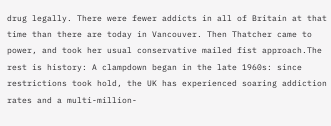drug legally. There were fewer addicts in all of Britain at that time than there are today in Vancouver. Then Thatcher came to power, and took her usual conservative mailed fist approach.The rest is history: A clampdown began in the late 1960s: since restrictions took hold, the UK has experienced soaring addiction rates and a multi-million-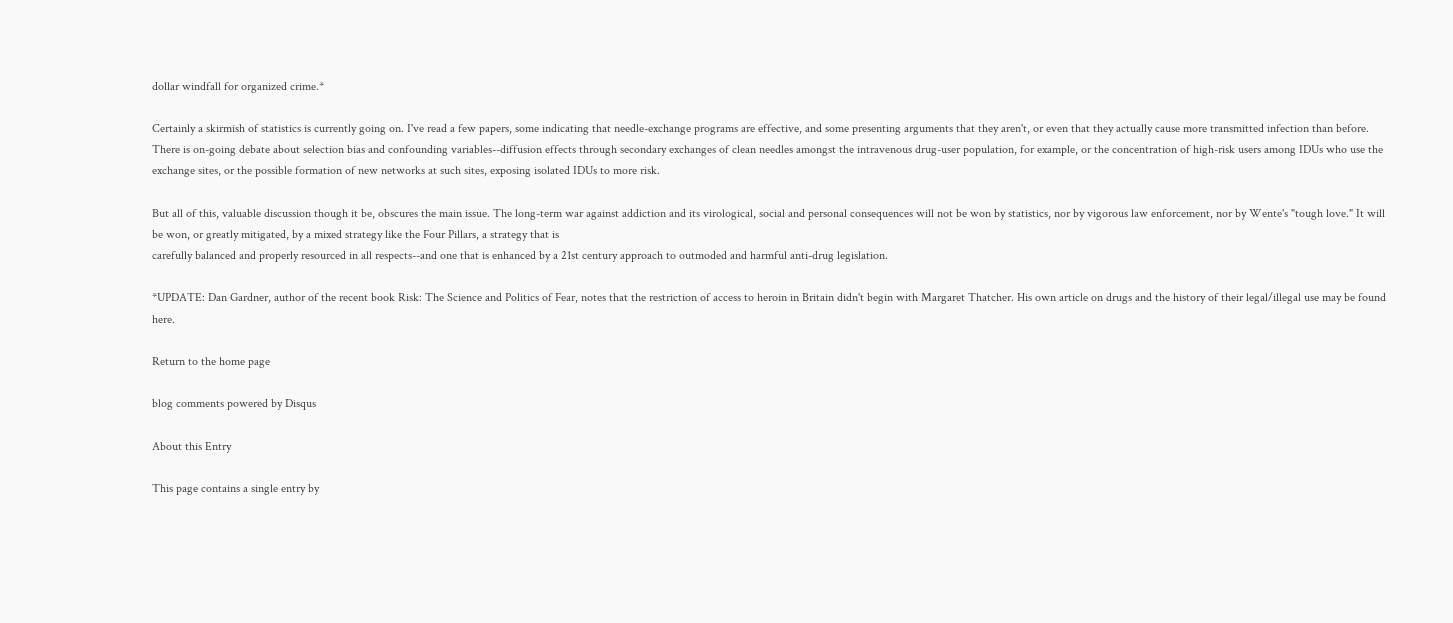dollar windfall for organized crime.*

Certainly a skirmish of statistics is currently going on. I've read a few papers, some indicating that needle-exchange programs are effective, and some presenting arguments that they aren't, or even that they actually cause more transmitted infection than before. There is on-going debate about selection bias and confounding variables--diffusion effects through secondary exchanges of clean needles amongst the intravenous drug-user population, for example, or the concentration of high-risk users among IDUs who use the exchange sites, or the possible formation of new networks at such sites, exposing isolated IDUs to more risk.

But all of this, valuable discussion though it be, obscures the main issue. The long-term war against addiction and its virological, social and personal consequences will not be won by statistics, nor by vigorous law enforcement, nor by Wente's "tough love." It will be won, or greatly mitigated, by a mixed strategy like the Four Pillars, a strategy that is
carefully balanced and properly resourced in all respects--and one that is enhanced by a 21st century approach to outmoded and harmful anti-drug legislation.

*UPDATE: Dan Gardner, author of the recent book Risk: The Science and Politics of Fear, notes that the restriction of access to heroin in Britain didn't begin with Margaret Thatcher. His own article on drugs and the history of their legal/illegal use may be found here.

Return to the home page

blog comments powered by Disqus

About this Entry

This page contains a single entry by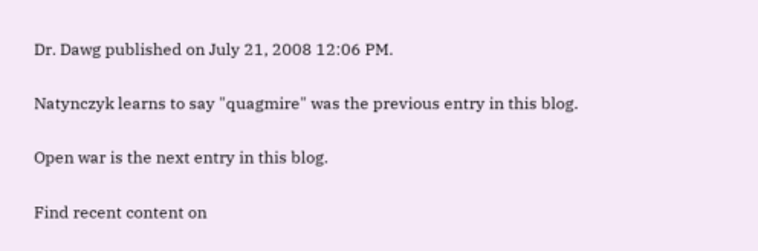Dr. Dawg published on July 21, 2008 12:06 PM.

Natynczyk learns to say "quagmire" was the previous entry in this blog.

Open war is the next entry in this blog.

Find recent content on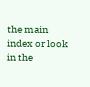the main index or look in the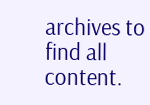archives to find all content.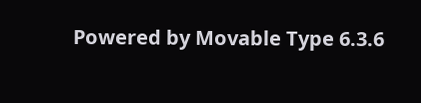Powered by Movable Type 6.3.6